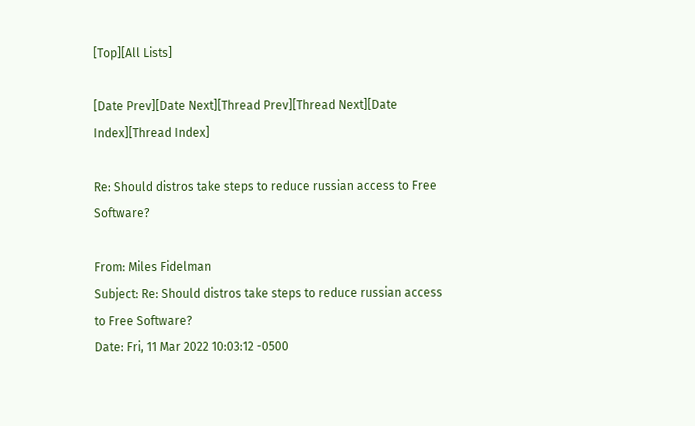[Top][All Lists]

[Date Prev][Date Next][Thread Prev][Thread Next][Date Index][Thread Index]

Re: Should distros take steps to reduce russian access to Free Software?

From: Miles Fidelman
Subject: Re: Should distros take steps to reduce russian access to Free Software?
Date: Fri, 11 Mar 2022 10:03:12 -0500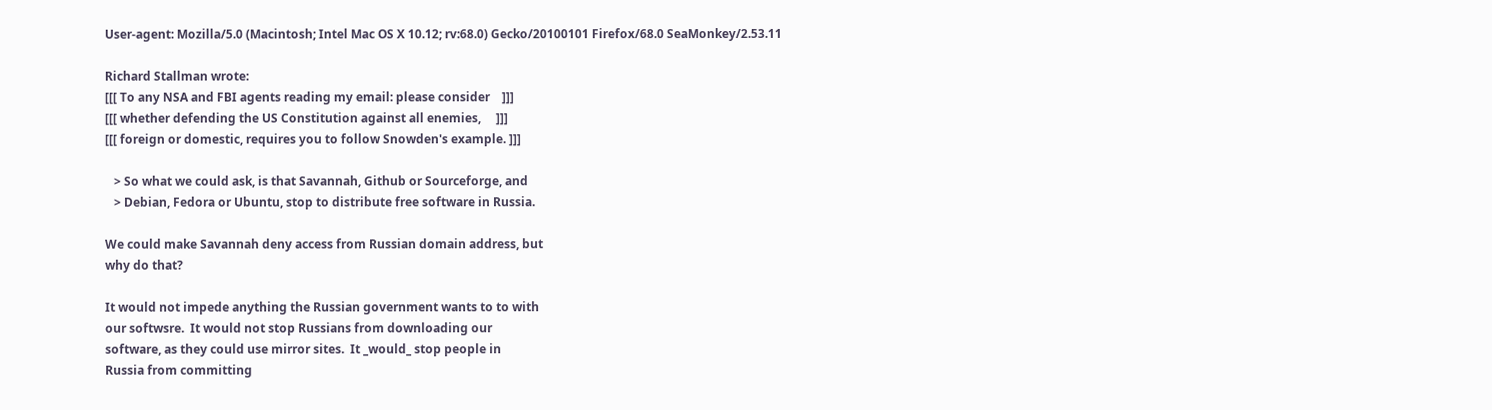User-agent: Mozilla/5.0 (Macintosh; Intel Mac OS X 10.12; rv:68.0) Gecko/20100101 Firefox/68.0 SeaMonkey/2.53.11

Richard Stallman wrote:
[[[ To any NSA and FBI agents reading my email: please consider    ]]]
[[[ whether defending the US Constitution against all enemies,     ]]]
[[[ foreign or domestic, requires you to follow Snowden's example. ]]]

   > So what we could ask, is that Savannah, Github or Sourceforge, and
   > Debian, Fedora or Ubuntu, stop to distribute free software in Russia.

We could make Savannah deny access from Russian domain address, but
why do that?

It would not impede anything the Russian government wants to to with
our softwsre.  It would not stop Russians from downloading our
software, as they could use mirror sites.  It _would_ stop people in
Russia from committing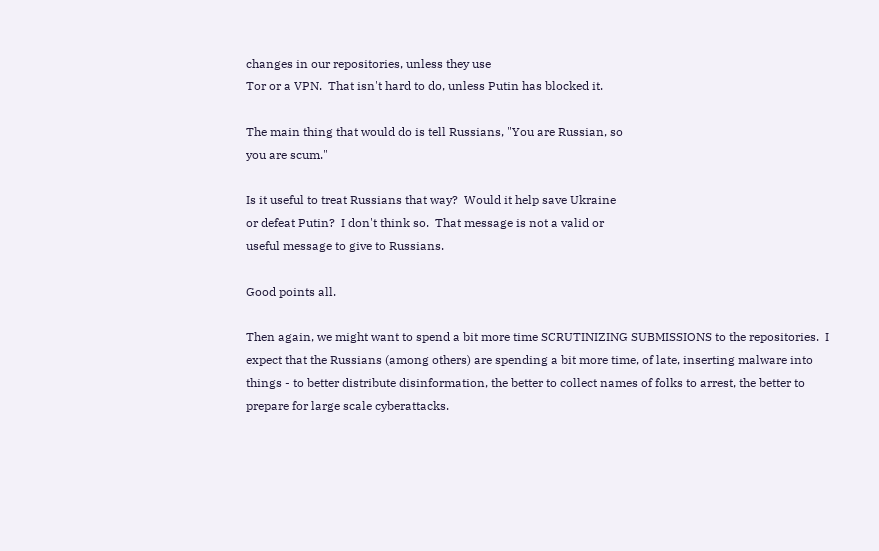changes in our repositories, unless they use
Tor or a VPN.  That isn't hard to do, unless Putin has blocked it.

The main thing that would do is tell Russians, "You are Russian, so
you are scum."

Is it useful to treat Russians that way?  Would it help save Ukraine
or defeat Putin?  I don't think so.  That message is not a valid or
useful message to give to Russians.

Good points all.

Then again, we might want to spend a bit more time SCRUTINIZING SUBMISSIONS to the repositories.  I expect that the Russians (among others) are spending a bit more time, of late, inserting malware into things - to better distribute disinformation, the better to collect names of folks to arrest, the better to prepare for large scale cyberattacks.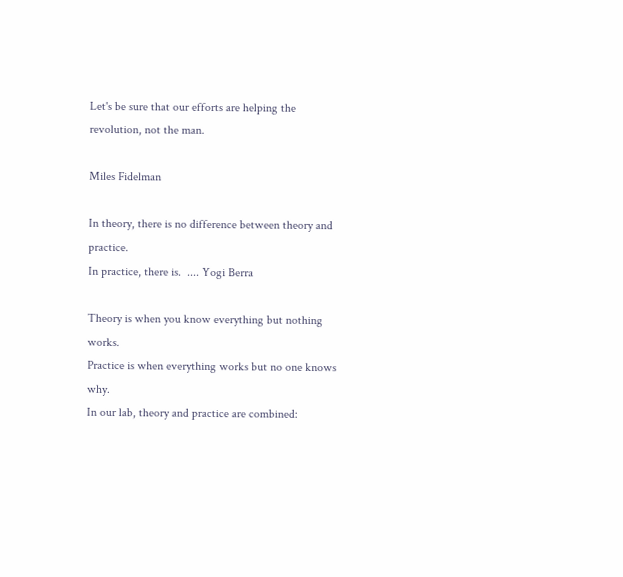Let's be sure that our efforts are helping the revolution, not the man.

Miles Fidelman

In theory, there is no difference between theory and practice.
In practice, there is.  .... Yogi Berra

Theory is when you know everything but nothing works.
Practice is when everything works but no one knows why.
In our lab, theory and practice are combined: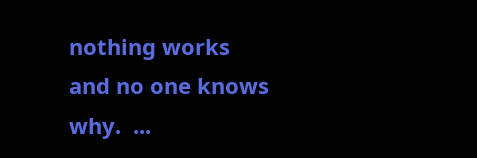nothing works and no one knows why.  ...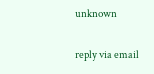unknown

reply via email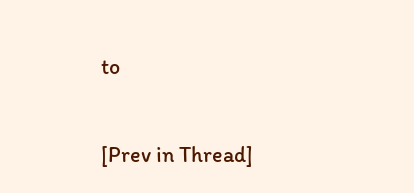to

[Prev in Thread]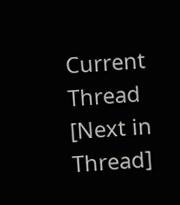Current Thread [Next in Thread]